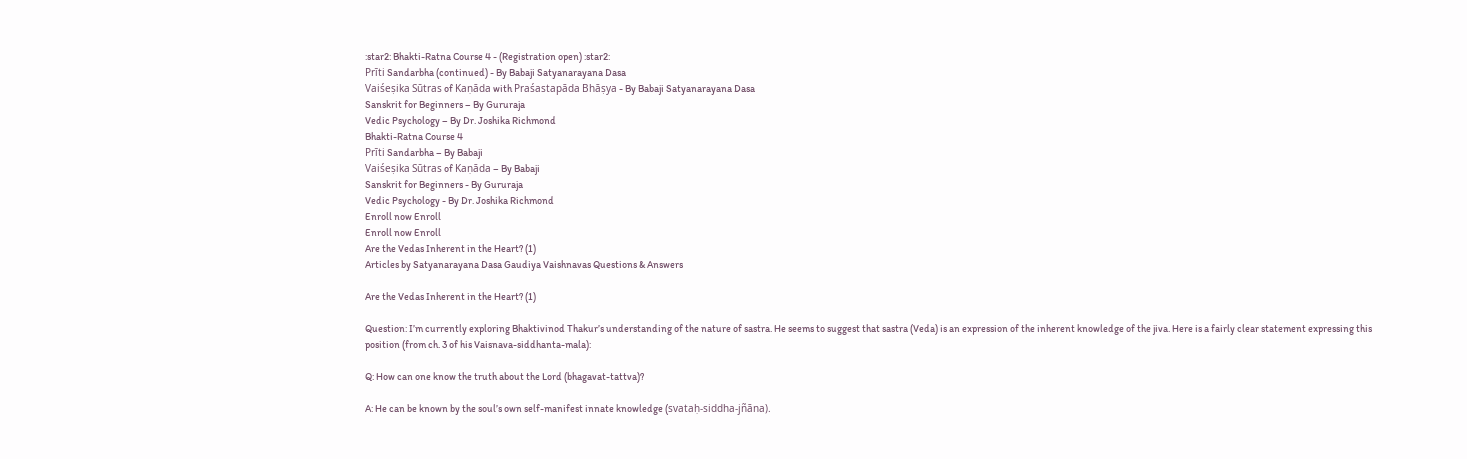:star2: Bhakti-Ratna Course 4 - (Registration open) :star2:
Prīti Sandarbha (continued) - By Babaji Satyanarayana Dasa
Vaiśeṣika Sūtras of Kaṇāda with Praśastapāda Bhāṣya - By Babaji Satyanarayana Dasa
Sanskrit for Beginners – By Gururaja
Vedic Psychology – By Dr. Joshika Richmond
Bhakti-Ratna Course 4
Prīti Sandarbha – By Babaji
Vaiśeṣika Sūtras of Kaṇāda – By Babaji
Sanskrit for Beginners - By Gururaja
Vedic Psychology - By Dr. Joshika Richmond
Enroll now Enroll
Enroll now Enroll
Are the Vedas Inherent in the Heart? (1)
Articles by Satyanarayana Dasa Gaudiya Vaishnavas Questions & Answers

Are the Vedas Inherent in the Heart? (1)

Question: I’m currently exploring Bhaktivinod Thakur’s understanding of the nature of sastra. He seems to suggest that sastra (Veda) is an expression of the inherent knowledge of the jiva. Here is a fairly clear statement expressing this position (from ch. 3 of his Vaisnava-siddhanta-mala):

Q: How can one know the truth about the Lord (bhagavat-tattva)?

A: He can be known by the soul’s own self-manifest innate knowledge (svataḥ-siddha-jñāna).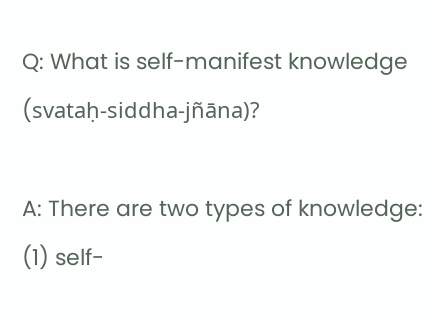Q: What is self-manifest knowledge (svataḥ-siddha-jñāna)?

A: There are two types of knowledge: (1) self-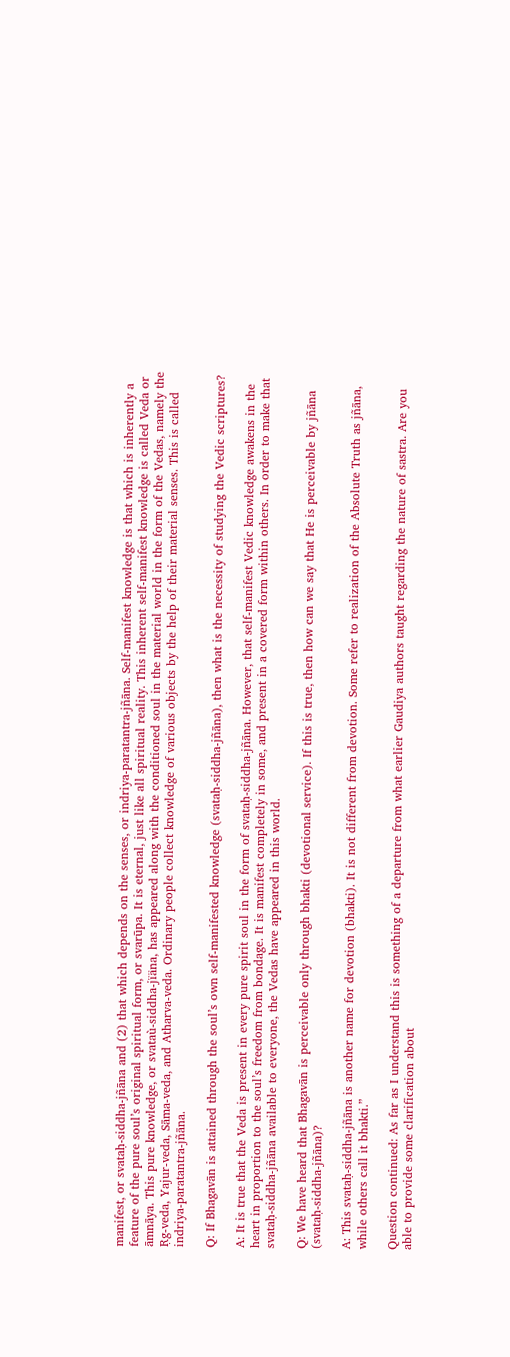manifest, or svataḥ-siddha-jñāna and (2) that which depends on the senses, or indriya-paratantra-jñāna. Self-manifest knowledge is that which is inherently a feature of the pure soul’s original spiritual form, or svarūpa. It is eternal, just like all spiritual reality. This inherent self-manifest knowledge is called Veda or āmnāya. This pure knowledge, or svataù-siddha-jïäna, has appeared along with the conditioned soul in the material world in the form of the Vedas, namely the Ṛg-veda, Yajur-veda, Sāma-veda, and Atharva-veda. Ordinary people collect knowledge of various objects by the help of their material senses. This is called indriya-paratantra-jñāna.

Q: If Bhagavān is attained through the soul’s own self-manifested knowledge (svataḥ-siddha-jñāna), then what is the necessity of studying the Vedic scriptures?

A: It is true that the Veda is present in every pure spirit soul in the form of svataḥ-siddha-jñāna. However, that self-manifest Vedic knowledge awakens in the heart in proportion to the soul’s freedom from bondage. It is manifest completely in some, and present in a covered form within others. In order to make that svataḥ-siddha-jñāna available to everyone, the Vedas have appeared in this world.

Q: We have heard that Bhagavān is perceivable only through bhakti (devotional service). If this is true, then how can we say that He is perceivable by jñāna (svataḥ-siddha-jñāna)?

A: This svataḥ-siddha-jñāna is another name for devotion (bhakti). It is not different from devotion. Some refer to realization of the Absolute Truth as jñāna, while others call it bhakti.”

Question continued: As far as I understand this is something of a departure from what earlier Gaudiya authors taught regarding the nature of sastra. Are you able to provide some clarification about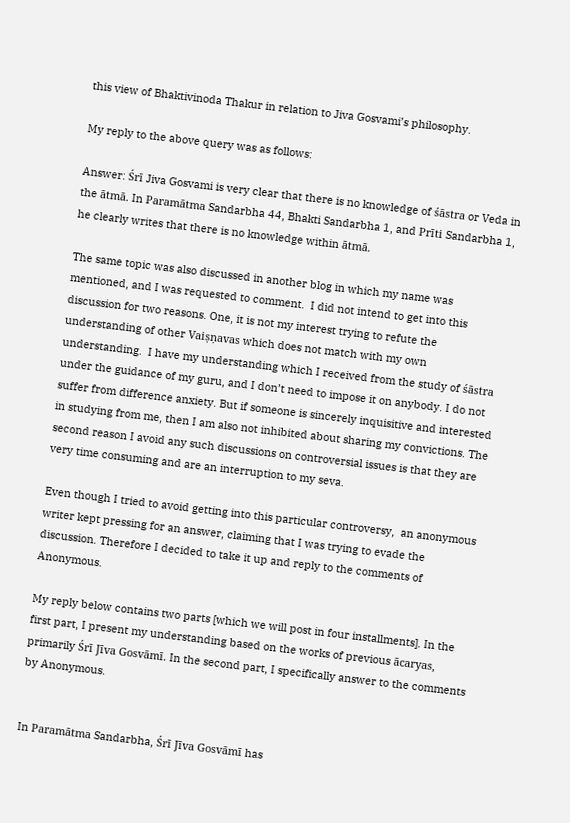this view of Bhaktivinoda Thakur in relation to Jiva Gosvami’s philosophy.

My reply to the above query was as follows:

Answer: Śrī Jiva Gosvami is very clear that there is no knowledge of śāstra or Veda in the ātmā. In Paramātma Sandarbha 44, Bhakti Sandarbha 1, and Prīti Sandarbha 1, he clearly writes that there is no knowledge within ātmā.

The same topic was also discussed in another blog in which my name was mentioned, and I was requested to comment.  I did not intend to get into this discussion for two reasons. One, it is not my interest trying to refute the understanding of other Vaiṣṇavas which does not match with my own understanding.  I have my understanding which I received from the study of śāstra under the guidance of my guru, and I don’t need to impose it on anybody. I do not suffer from difference anxiety. But if someone is sincerely inquisitive and interested in studying from me, then I am also not inhibited about sharing my convictions. The second reason I avoid any such discussions on controversial issues is that they are very time consuming and are an interruption to my seva.

Even though I tried to avoid getting into this particular controversy,  an anonymous writer kept pressing for an answer, claiming that I was trying to evade the discussion. Therefore I decided to take it up and reply to the comments of Anonymous.

My reply below contains two parts [which we will post in four installments]. In the first part, I present my understanding based on the works of previous ācaryas, primarily Śrī Jīva Gosvāmī. In the second part, I specifically answer to the comments by Anonymous.


In Paramātma Sandarbha, Śrī Jīva Gosvāmī has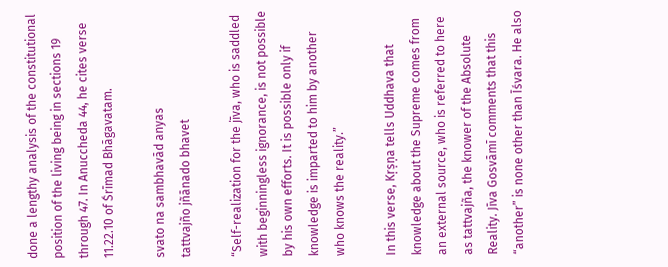done a lengthy analysis of the constitutional position of the living being in sections 19 through 47. In Anuccheda 44, he cites verse 11.22.10 of Śrīmad Bhāgavatam.

svato na sambhavād anyas
tattvajño jñānado bhavet

“Self-realization for the jīva, who is saddled with beginningless ignorance, is not possible by his own efforts. It is possible only if knowledge is imparted to him by another who knows the reality.”

In this verse, Kṛṣṇa tells Uddhava that knowledge about the Supreme comes from an external source, who is referred to here as tattvajña, the knower of the Absolute Reality. Jīva Gosvāmī comments that this “another” is none other than Īśvara. He also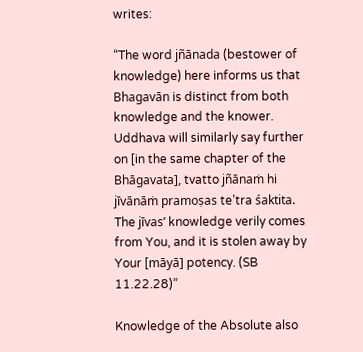writes:

“The word jñānada (bestower of knowledge) here informs us that Bhagavān is distinct from both knowledge and the knower. Uddhava will similarly say further on [in the same chapter of the Bhāgavata], tvatto jñānaṁ hi jīvānāṁ pramoṣas te’tra śaktita. The jīvas’ knowledge verily comes from You, and it is stolen away by Your [māyā] potency. (SB 11.22.28)”

Knowledge of the Absolute also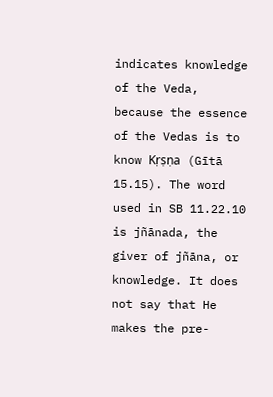indicates knowledge of the Veda, because the essence of the Vedas is to know Kṛṣṇa (Gītā 15.15). The word used in SB 11.22.10 is jñānada, the giver of jñāna, or knowledge. It does not say that He makes the pre-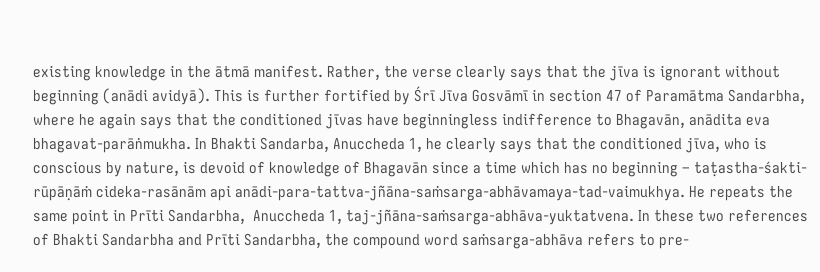existing knowledge in the ātmā manifest. Rather, the verse clearly says that the jīva is ignorant without beginning (anādi avidyā). This is further fortified by Śrī Jīva Gosvāmī in section 47 of Paramātma Sandarbha, where he again says that the conditioned jīvas have beginningless indifference to Bhagavān, anādita eva bhagavat-parāṅmukha. In Bhakti Sandarba, Anuccheda 1, he clearly says that the conditioned jīva, who is conscious by nature, is devoid of knowledge of Bhagavān since a time which has no beginning – taṭastha-śakti-rūpāṇāṁ cideka-rasānām api anādi-para-tattva-jñāna-saṁsarga-abhāvamaya-tad-vaimukhya. He repeats the same point in Prīti Sandarbha,  Anuccheda 1, taj-jñāna-saṁsarga-abhāva-yuktatvena. In these two references of Bhakti Sandarbha and Prīti Sandarbha, the compound word saṁsarga-abhāva refers to pre-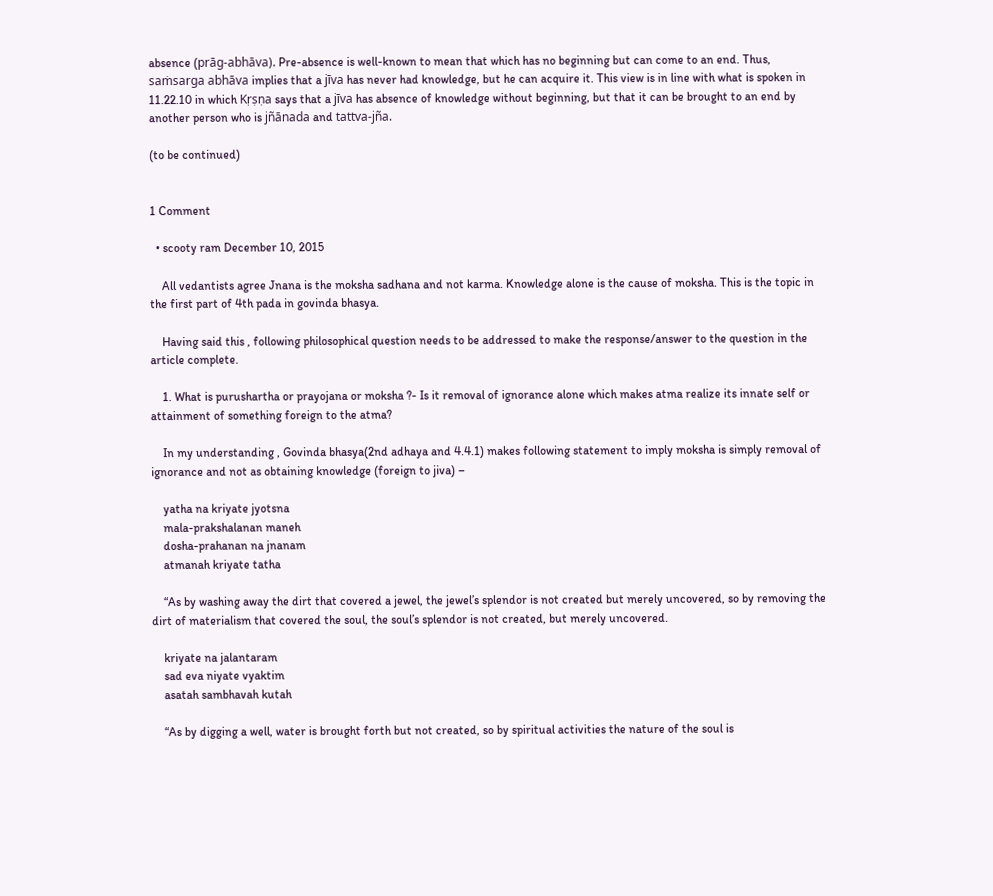absence (prāg-abhāva). Pre-absence is well-known to mean that which has no beginning but can come to an end. Thus, saṁsarga abhāva implies that a jīva has never had knowledge, but he can acquire it. This view is in line with what is spoken in 11.22.10 in which Kṛṣṇa says that a jīva has absence of knowledge without beginning, but that it can be brought to an end by another person who is jñānada and tattva-jña.

(to be continued)


1 Comment

  • scooty ram December 10, 2015

    All vedantists agree Jnana is the moksha sadhana and not karma. Knowledge alone is the cause of moksha. This is the topic in the first part of 4th pada in govinda bhasya.

    Having said this , following philosophical question needs to be addressed to make the response/answer to the question in the article complete.

    1. What is purushartha or prayojana or moksha ?- Is it removal of ignorance alone which makes atma realize its innate self or attainment of something foreign to the atma?

    In my understanding , Govinda bhasya(2nd adhaya and 4.4.1) makes following statement to imply moksha is simply removal of ignorance and not as obtaining knowledge (foreign to jiva) –

    yatha na kriyate jyotsna
    mala-prakshalanan maneh
    dosha-prahanan na jnanam
    atmanah kriyate tatha

    “As by washing away the dirt that covered a jewel, the jewel’s splendor is not created but merely uncovered, so by removing the dirt of materialism that covered the soul, the soul’s splendor is not created, but merely uncovered.

    kriyate na jalantaram
    sad eva niyate vyaktim
    asatah sambhavah kutah

    “As by digging a well, water is brought forth but not created, so by spiritual activities the nature of the soul is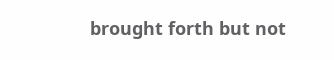brought forth but not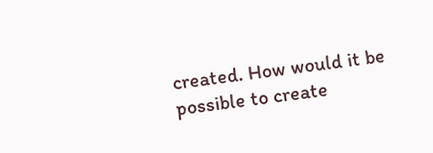created. How would it be possible to create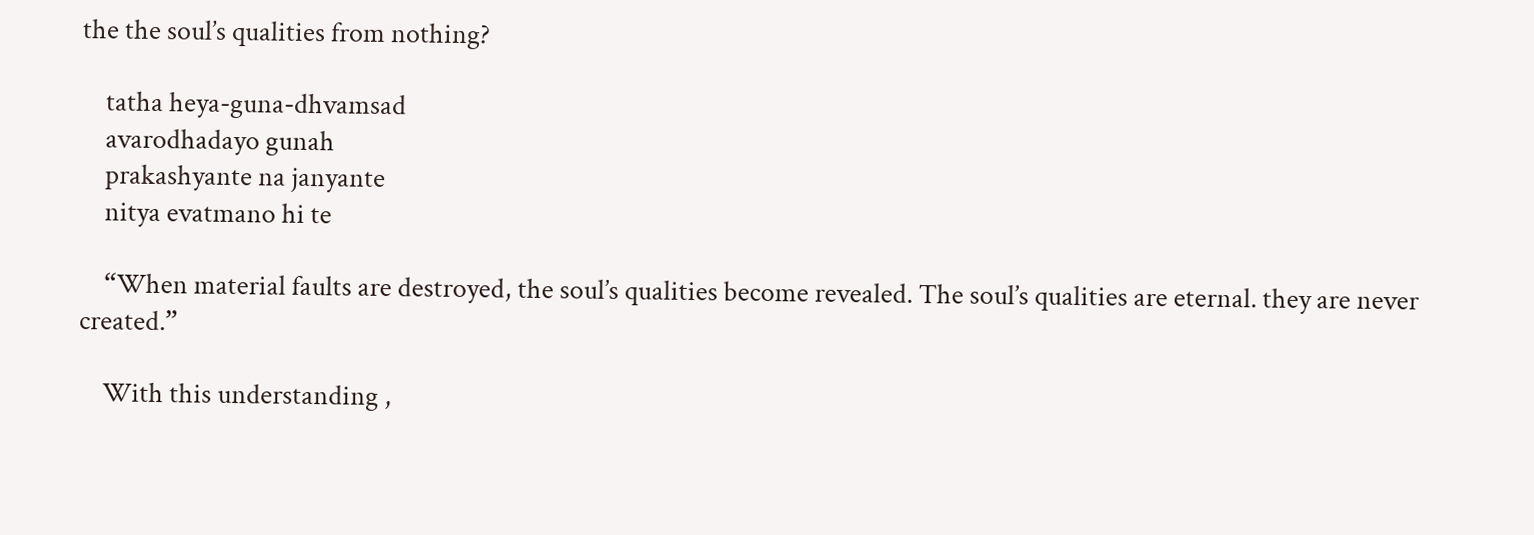the the soul’s qualities from nothing?

    tatha heya-guna-dhvamsad
    avarodhadayo gunah
    prakashyante na janyante
    nitya evatmano hi te

    “When material faults are destroyed, the soul’s qualities become revealed. The soul’s qualities are eternal. they are never created.”

    With this understanding ,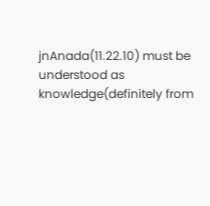jnAnada(11.22.10) must be understood as knowledge(definitely from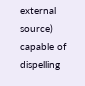external source) capable of dispelling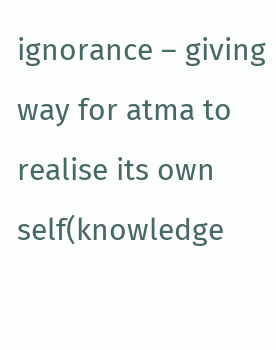ignorance – giving way for atma to realise its own self(knowledge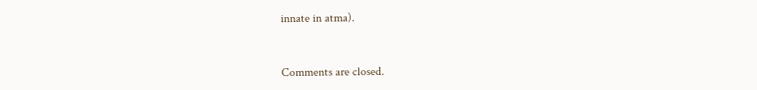innate in atma).


Comments are closed.